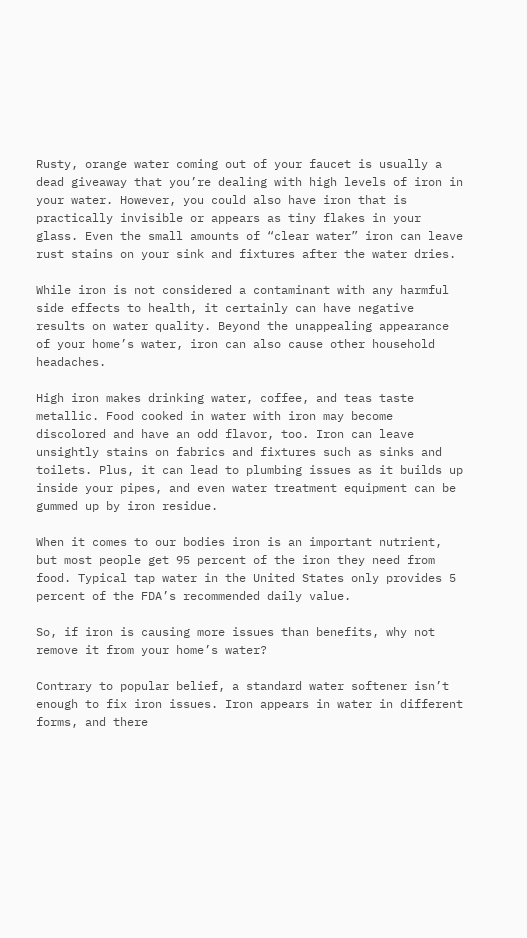Rusty, orange water coming out of your faucet is usually a dead giveaway that you’re dealing with high levels of iron in your water. However, you could also have iron that is practically invisible or appears as tiny flakes in your glass. Even the small amounts of “clear water” iron can leave rust stains on your sink and fixtures after the water dries.

While iron is not considered a contaminant with any harmful side effects to health, it certainly can have negative results on water quality. Beyond the unappealing appearance of your home’s water, iron can also cause other household headaches.

High iron makes drinking water, coffee, and teas taste metallic. Food cooked in water with iron may become discolored and have an odd flavor, too. Iron can leave unsightly stains on fabrics and fixtures such as sinks and toilets. Plus, it can lead to plumbing issues as it builds up inside your pipes, and even water treatment equipment can be gummed up by iron residue.

When it comes to our bodies iron is an important nutrient, but most people get 95 percent of the iron they need from food. Typical tap water in the United States only provides 5 percent of the FDA’s recommended daily value.

So, if iron is causing more issues than benefits, why not remove it from your home’s water?

Contrary to popular belief, a standard water softener isn’t enough to fix iron issues. Iron appears in water in different forms, and there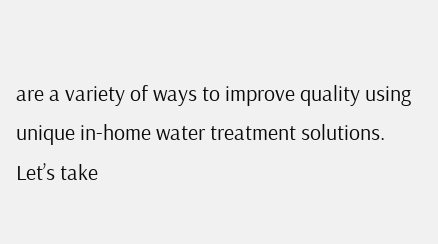are a variety of ways to improve quality using unique in-home water treatment solutions. Let’s take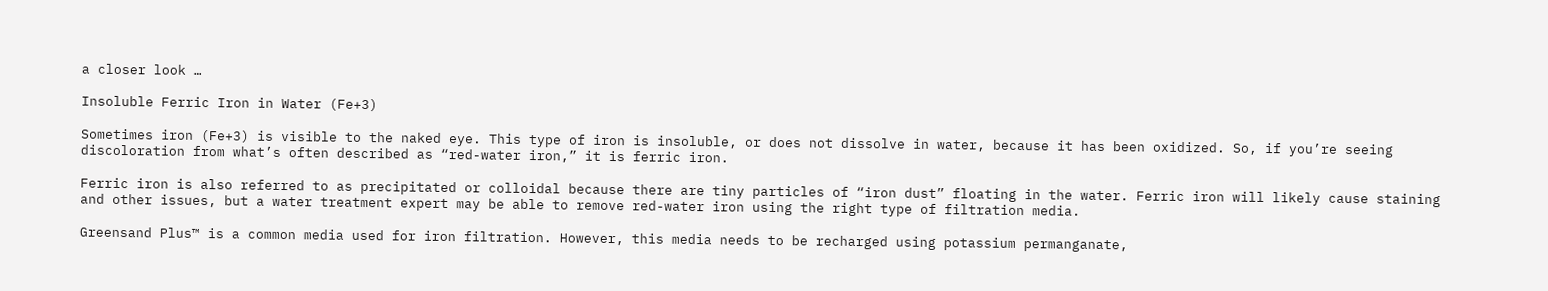a closer look …

Insoluble Ferric Iron in Water (Fe+3)

Sometimes iron (Fe+3) is visible to the naked eye. This type of iron is insoluble, or does not dissolve in water, because it has been oxidized. So, if you’re seeing discoloration from what’s often described as “red-water iron,” it is ferric iron.

Ferric iron is also referred to as precipitated or colloidal because there are tiny particles of “iron dust” floating in the water. Ferric iron will likely cause staining and other issues, but a water treatment expert may be able to remove red-water iron using the right type of filtration media.

Greensand Plus™ is a common media used for iron filtration. However, this media needs to be recharged using potassium permanganate,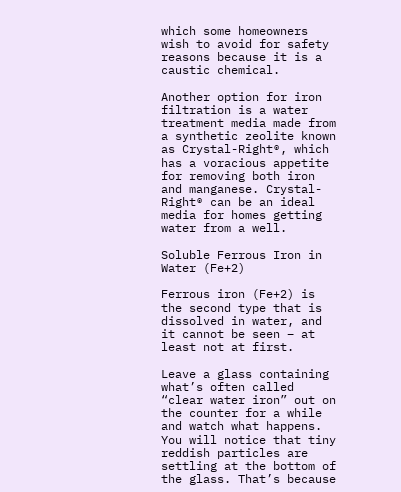which some homeowners wish to avoid for safety reasons because it is a caustic chemical.

Another option for iron filtration is a water treatment media made from a synthetic zeolite known as Crystal-Right®, which has a voracious appetite for removing both iron and manganese. Crystal-Right® can be an ideal media for homes getting water from a well.

Soluble Ferrous Iron in Water (Fe+2)

Ferrous iron (Fe+2) is the second type that is dissolved in water, and it cannot be seen – at least not at first.

Leave a glass containing what’s often called “clear water iron” out on the counter for a while and watch what happens. You will notice that tiny reddish particles are settling at the bottom of the glass. That’s because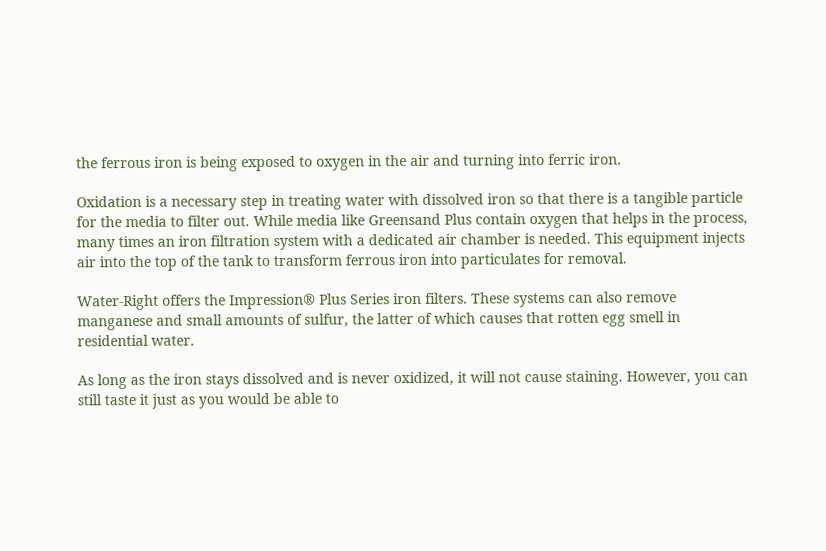the ferrous iron is being exposed to oxygen in the air and turning into ferric iron.

Oxidation is a necessary step in treating water with dissolved iron so that there is a tangible particle for the media to filter out. While media like Greensand Plus contain oxygen that helps in the process, many times an iron filtration system with a dedicated air chamber is needed. This equipment injects air into the top of the tank to transform ferrous iron into particulates for removal.

Water-Right offers the Impression® Plus Series iron filters. These systems can also remove manganese and small amounts of sulfur, the latter of which causes that rotten egg smell in residential water.

As long as the iron stays dissolved and is never oxidized, it will not cause staining. However, you can still taste it just as you would be able to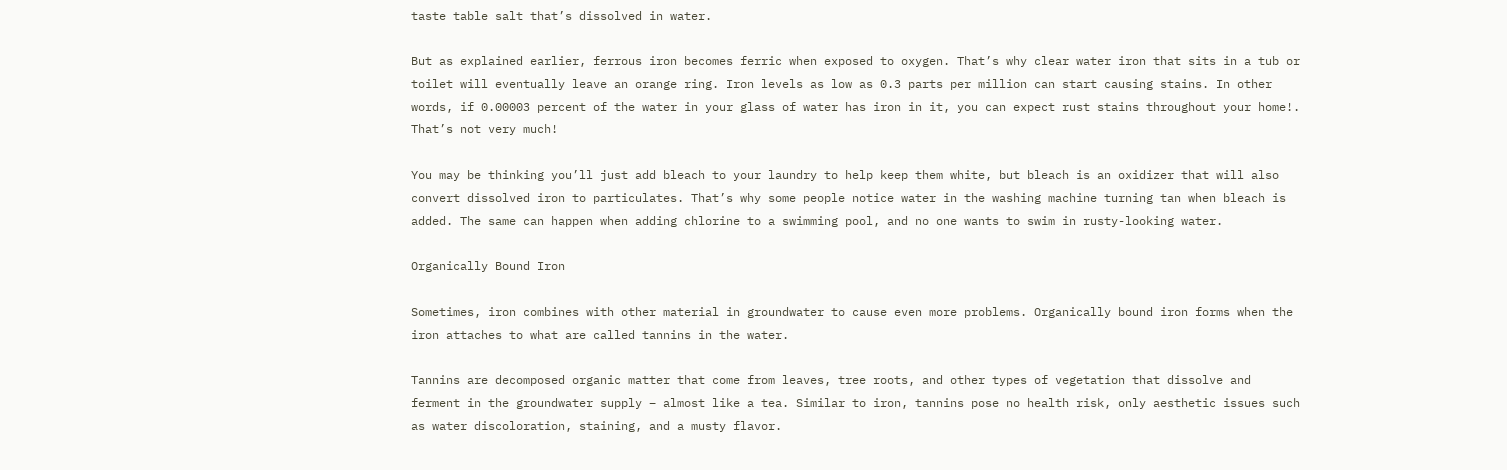taste table salt that’s dissolved in water.

But as explained earlier, ferrous iron becomes ferric when exposed to oxygen. That’s why clear water iron that sits in a tub or toilet will eventually leave an orange ring. Iron levels as low as 0.3 parts per million can start causing stains. In other words, if 0.00003 percent of the water in your glass of water has iron in it, you can expect rust stains throughout your home!. That’s not very much!

You may be thinking you’ll just add bleach to your laundry to help keep them white, but bleach is an oxidizer that will also convert dissolved iron to particulates. That’s why some people notice water in the washing machine turning tan when bleach is added. The same can happen when adding chlorine to a swimming pool, and no one wants to swim in rusty-looking water.

Organically Bound Iron

Sometimes, iron combines with other material in groundwater to cause even more problems. Organically bound iron forms when the iron attaches to what are called tannins in the water.

Tannins are decomposed organic matter that come from leaves, tree roots, and other types of vegetation that dissolve and ferment in the groundwater supply – almost like a tea. Similar to iron, tannins pose no health risk, only aesthetic issues such as water discoloration, staining, and a musty flavor.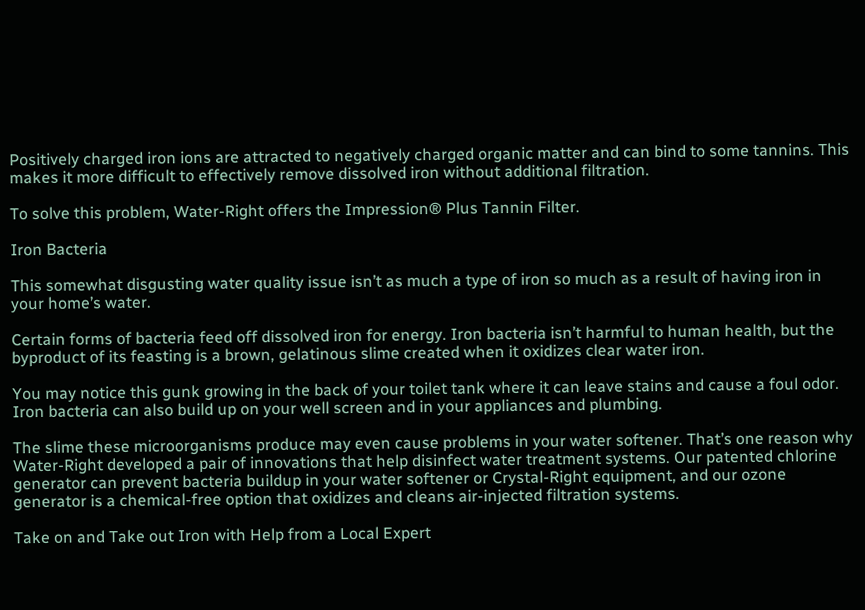Positively charged iron ions are attracted to negatively charged organic matter and can bind to some tannins. This makes it more difficult to effectively remove dissolved iron without additional filtration.

To solve this problem, Water-Right offers the Impression® Plus Tannin Filter.

Iron Bacteria

This somewhat disgusting water quality issue isn’t as much a type of iron so much as a result of having iron in your home’s water.

Certain forms of bacteria feed off dissolved iron for energy. Iron bacteria isn’t harmful to human health, but the byproduct of its feasting is a brown, gelatinous slime created when it oxidizes clear water iron.

You may notice this gunk growing in the back of your toilet tank where it can leave stains and cause a foul odor. Iron bacteria can also build up on your well screen and in your appliances and plumbing.

The slime these microorganisms produce may even cause problems in your water softener. That’s one reason why Water-Right developed a pair of innovations that help disinfect water treatment systems. Our patented chlorine generator can prevent bacteria buildup in your water softener or Crystal-Right equipment, and our ozone generator is a chemical-free option that oxidizes and cleans air-injected filtration systems.

Take on and Take out Iron with Help from a Local Expert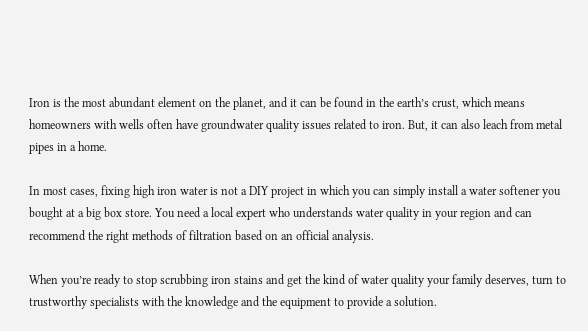Iron is the most abundant element on the planet, and it can be found in the earth’s crust, which means homeowners with wells often have groundwater quality issues related to iron. But, it can also leach from metal pipes in a home.

In most cases, fixing high iron water is not a DIY project in which you can simply install a water softener you bought at a big box store. You need a local expert who understands water quality in your region and can recommend the right methods of filtration based on an official analysis.

When you’re ready to stop scrubbing iron stains and get the kind of water quality your family deserves, turn to trustworthy specialists with the knowledge and the equipment to provide a solution.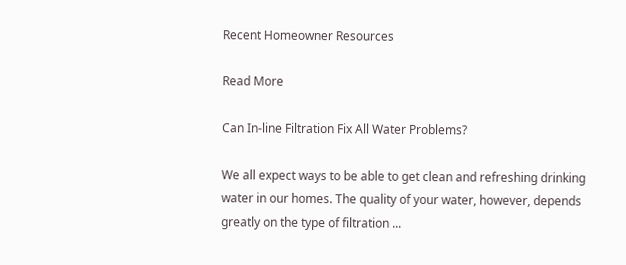Recent Homeowner Resources

Read More

Can In-line Filtration Fix All Water Problems?

We all expect ways to be able to get clean and refreshing drinking water in our homes. The quality of your water, however, depends greatly on the type of filtration ...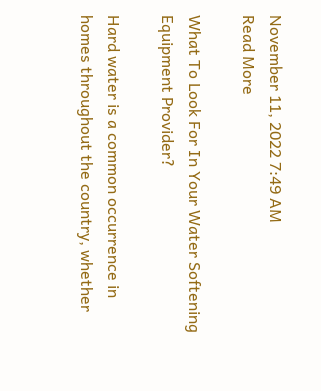November 11, 2022 7:49 AM
Read More

What To Look For In Your Water Softening Equipment Provider?

Hard water is a common occurrence in homes throughout the country, whether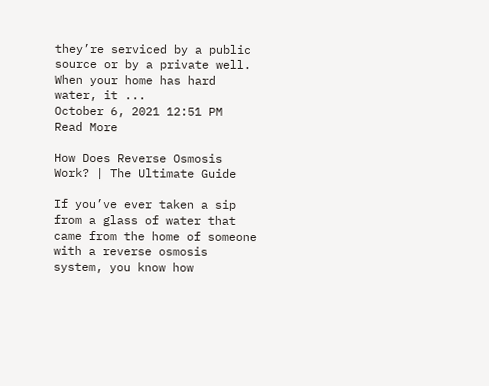they’re serviced by a public source or by a private well. When your home has hard water, it ...
October 6, 2021 12:51 PM
Read More

How Does Reverse Osmosis Work? | The Ultimate Guide

If you’ve ever taken a sip from a glass of water that came from the home of someone with a reverse osmosis system, you know how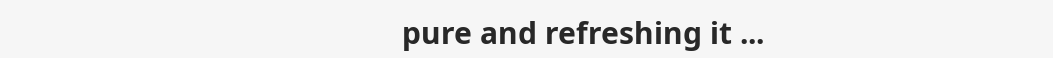pure and refreshing it ...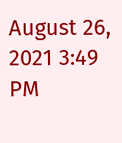August 26, 2021 3:49 PM